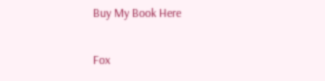Buy My Book Here

Fox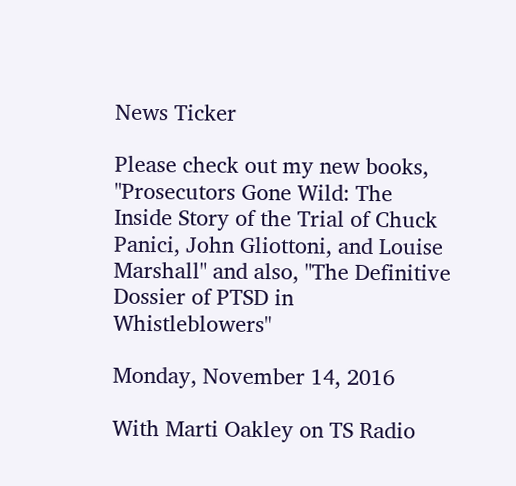News Ticker

Please check out my new books, "Prosecutors Gone Wild: The Inside Story of the Trial of Chuck Panici, John Gliottoni, and Louise Marshall" and also, "The Definitive Dossier of PTSD in Whistleblowers"

Monday, November 14, 2016

With Marti Oakley on TS Radio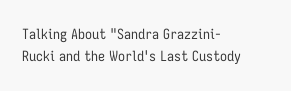Talking About "Sandra Grazzini-Rucki and the World's Last Custody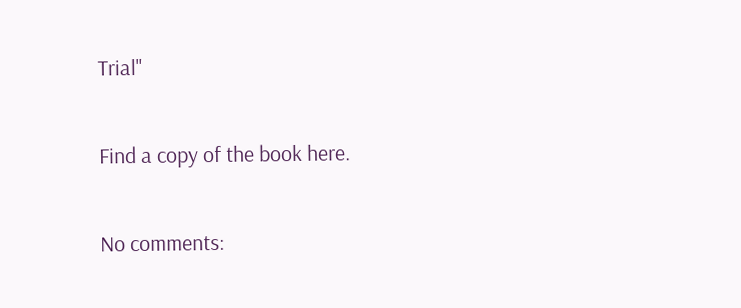Trial"

Find a copy of the book here.

No comments: